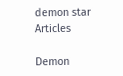demon star Articles

Demon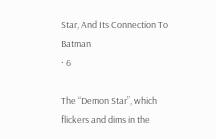Star, And Its Connection To Batman
· 6

The “Demon Star”, which flickers and dims in the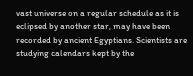vast universe on a regular schedule as it is eclipsed by another star, may have been recorded by ancient Egyptians. Scientists are studying calendars kept by the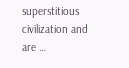superstitious civilization and are …